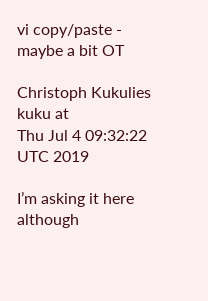vi copy/paste - maybe a bit OT

Christoph Kukulies kuku at
Thu Jul 4 09:32:22 UTC 2019

I’m asking it here although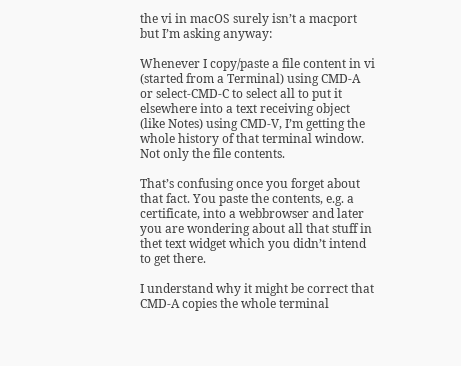the vi in macOS surely isn’t a macport but I’m asking anyway:

Whenever I copy/paste a file content in vi (started from a Terminal) using CMD-A or select-CMD-C to select all to put it elsewhere into a text receiving object (like Notes) using CMD-V, I’m getting the whole history of that terminal window. Not only the file contents.

That’s confusing once you forget about that fact. You paste the contents, e.g. a certificate, into a webbrowser and later you are wondering about all that stuff in thet text widget which you didn’t intend to get there.

I understand why it might be correct that CMD-A copies the whole terminal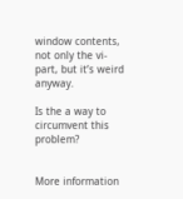window contents, not only the vi-part, but it’s weird anyway.

Is the a way to circumvent this problem?


More information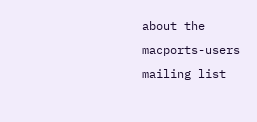about the macports-users mailing list